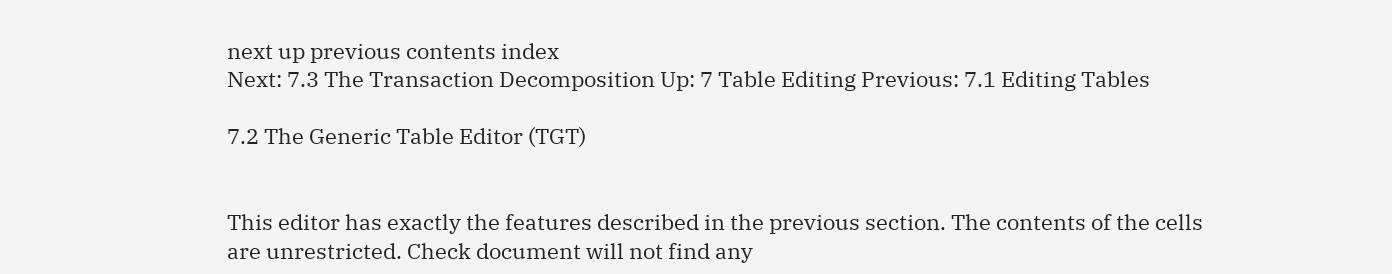next up previous contents index
Next: 7.3 The Transaction Decomposition Up: 7 Table Editing Previous: 7.1 Editing Tables

7.2 The Generic Table Editor (TGT)


This editor has exactly the features described in the previous section. The contents of the cells are unrestricted. Check document will not find any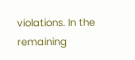violations. In the remaining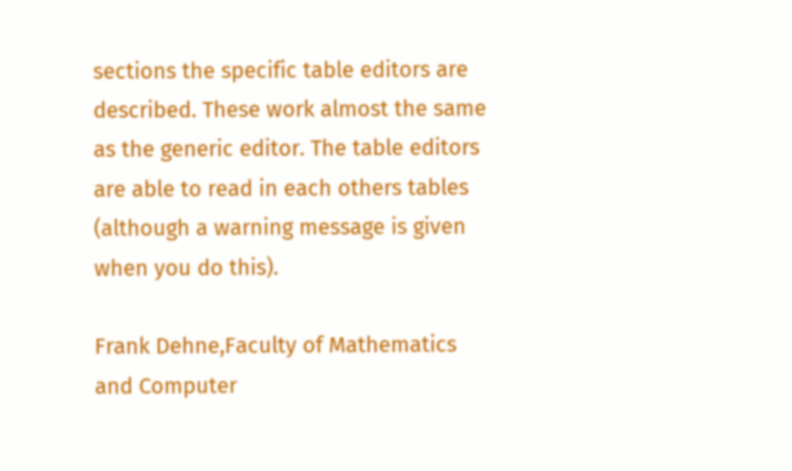sections the specific table editors are described. These work almost the same as the generic editor. The table editors are able to read in each others tables (although a warning message is given when you do this).

Frank Dehne,Faculty of Mathematics and Computer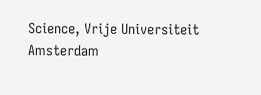Science, Vrije Universiteit Amsterdam